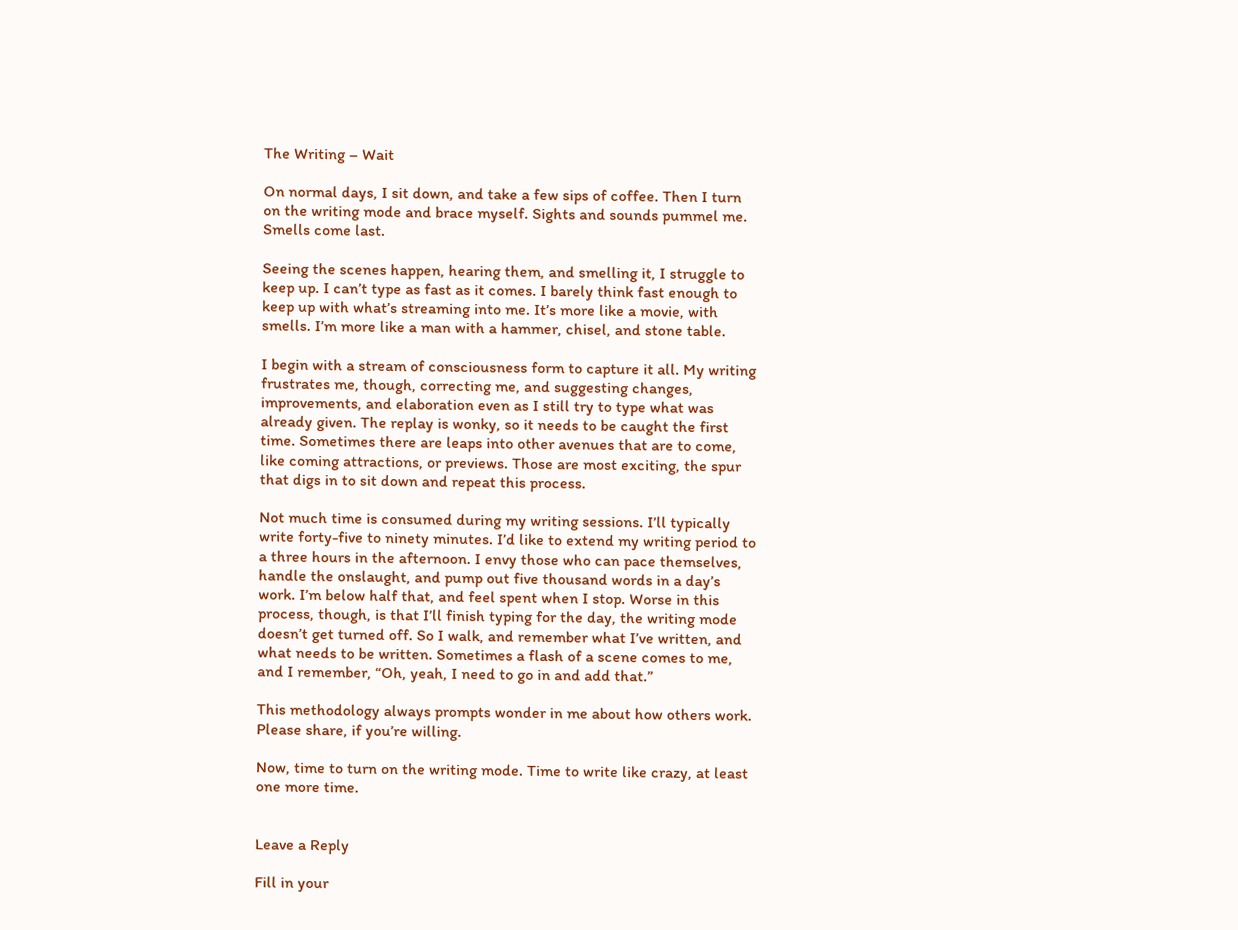The Writing – Wait

On normal days, I sit down, and take a few sips of coffee. Then I turn on the writing mode and brace myself. Sights and sounds pummel me. Smells come last.

Seeing the scenes happen, hearing them, and smelling it, I struggle to keep up. I can’t type as fast as it comes. I barely think fast enough to keep up with what’s streaming into me. It’s more like a movie, with smells. I’m more like a man with a hammer, chisel, and stone table.

I begin with a stream of consciousness form to capture it all. My writing frustrates me, though, correcting me, and suggesting changes, improvements, and elaboration even as I still try to type what was already given. The replay is wonky, so it needs to be caught the first time. Sometimes there are leaps into other avenues that are to come, like coming attractions, or previews. Those are most exciting, the spur that digs in to sit down and repeat this process.

Not much time is consumed during my writing sessions. I’ll typically write forty-five to ninety minutes. I’d like to extend my writing period to a three hours in the afternoon. I envy those who can pace themselves, handle the onslaught, and pump out five thousand words in a day’s work. I’m below half that, and feel spent when I stop. Worse in this process, though, is that I’ll finish typing for the day, the writing mode doesn’t get turned off. So I walk, and remember what I’ve written, and what needs to be written. Sometimes a flash of a scene comes to me, and I remember, “Oh, yeah, I need to go in and add that.”

This methodology always prompts wonder in me about how others work. Please share, if you’re willing.

Now, time to turn on the writing mode. Time to write like crazy, at least one more time.


Leave a Reply

Fill in your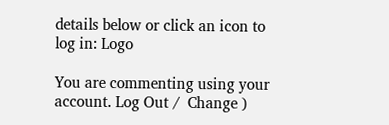details below or click an icon to log in: Logo

You are commenting using your account. Log Out /  Change )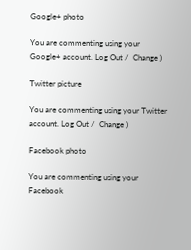Google+ photo

You are commenting using your Google+ account. Log Out /  Change )

Twitter picture

You are commenting using your Twitter account. Log Out /  Change )

Facebook photo

You are commenting using your Facebook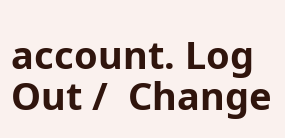account. Log Out /  Change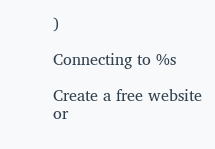)

Connecting to %s

Create a free website or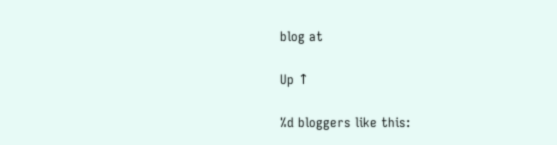blog at

Up ↑

%d bloggers like this: